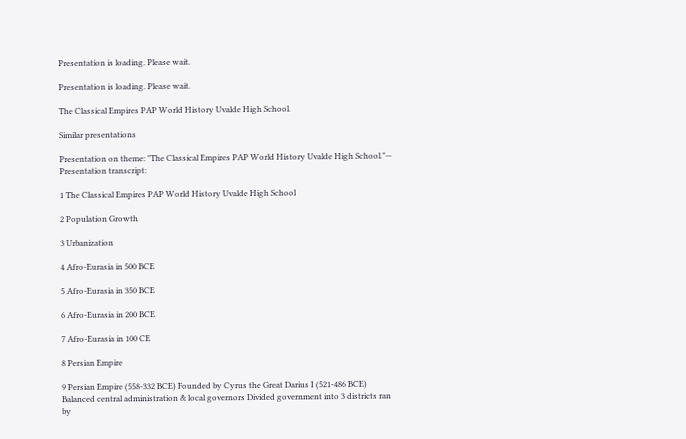Presentation is loading. Please wait.

Presentation is loading. Please wait.

The Classical Empires PAP World History Uvalde High School.

Similar presentations

Presentation on theme: "The Classical Empires PAP World History Uvalde High School."— Presentation transcript:

1 The Classical Empires PAP World History Uvalde High School

2 Population Growth

3 Urbanization

4 Afro-Eurasia in 500 BCE

5 Afro-Eurasia in 350 BCE

6 Afro-Eurasia in 200 BCE

7 Afro-Eurasia in 100 CE

8 Persian Empire

9 Persian Empire (558-332 BCE) Founded by Cyrus the Great Darius I (521-486 BCE) Balanced central administration & local governors Divided government into 3 districts ran by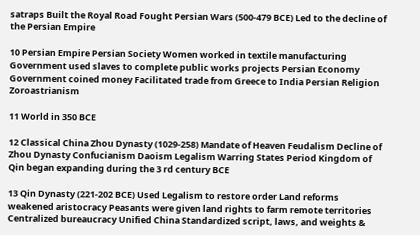satraps Built the Royal Road Fought Persian Wars (500-479 BCE) Led to the decline of the Persian Empire

10 Persian Empire Persian Society Women worked in textile manufacturing Government used slaves to complete public works projects Persian Economy Government coined money Facilitated trade from Greece to India Persian Religion Zoroastrianism

11 World in 350 BCE

12 Classical China Zhou Dynasty (1029-258) Mandate of Heaven Feudalism Decline of Zhou Dynasty Confucianism Daoism Legalism Warring States Period Kingdom of Qin began expanding during the 3 rd century BCE

13 Qin Dynasty (221-202 BCE) Used Legalism to restore order Land reforms weakened aristocracy Peasants were given land rights to farm remote territories Centralized bureaucracy Unified China Standardized script, laws, and weights &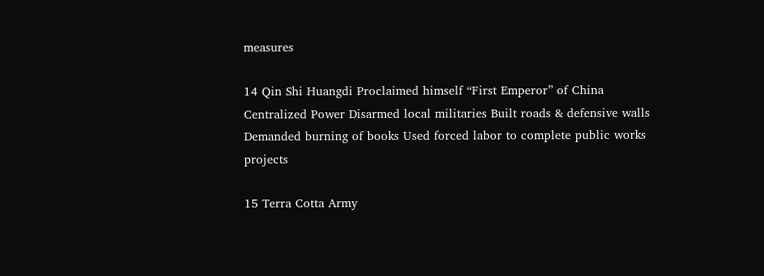measures

14 Qin Shi Huangdi Proclaimed himself “First Emperor” of China Centralized Power Disarmed local militaries Built roads & defensive walls Demanded burning of books Used forced labor to complete public works projects

15 Terra Cotta Army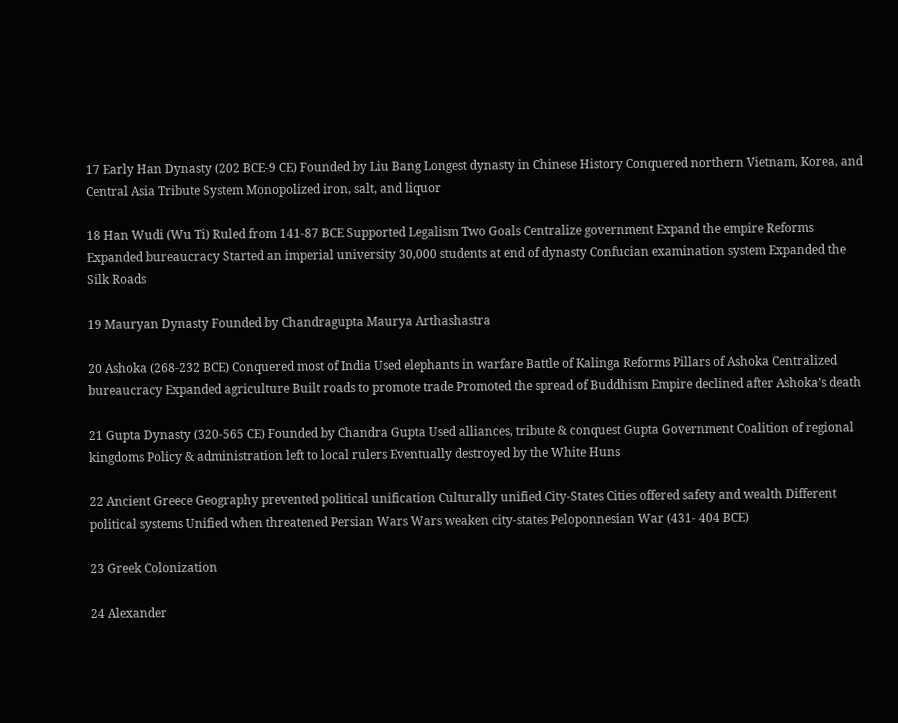17 Early Han Dynasty (202 BCE-9 CE) Founded by Liu Bang Longest dynasty in Chinese History Conquered northern Vietnam, Korea, and Central Asia Tribute System Monopolized iron, salt, and liquor

18 Han Wudi (Wu Ti) Ruled from 141-87 BCE Supported Legalism Two Goals Centralize government Expand the empire Reforms Expanded bureaucracy Started an imperial university 30,000 students at end of dynasty Confucian examination system Expanded the Silk Roads

19 Mauryan Dynasty Founded by Chandragupta Maurya Arthashastra

20 Ashoka (268-232 BCE) Conquered most of India Used elephants in warfare Battle of Kalinga Reforms Pillars of Ashoka Centralized bureaucracy Expanded agriculture Built roads to promote trade Promoted the spread of Buddhism Empire declined after Ashoka’s death

21 Gupta Dynasty (320-565 CE) Founded by Chandra Gupta Used alliances, tribute & conquest Gupta Government Coalition of regional kingdoms Policy & administration left to local rulers Eventually destroyed by the White Huns

22 Ancient Greece Geography prevented political unification Culturally unified City-States Cities offered safety and wealth Different political systems Unified when threatened Persian Wars Wars weaken city-states Peloponnesian War (431- 404 BCE)

23 Greek Colonization

24 Alexander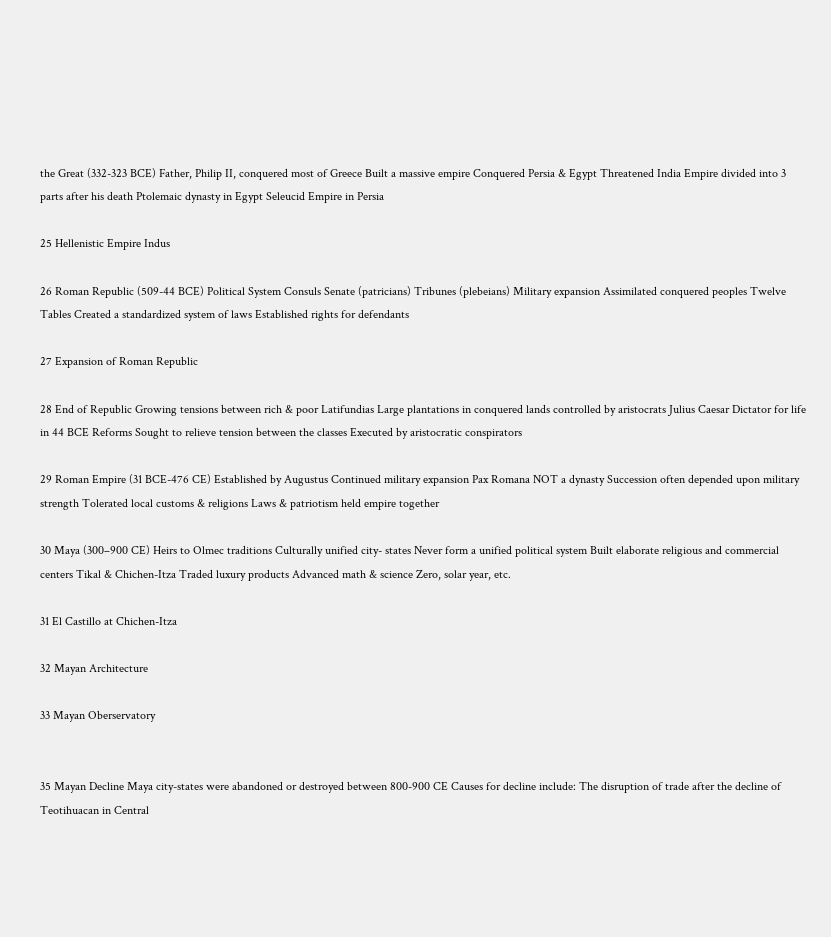the Great (332-323 BCE) Father, Philip II, conquered most of Greece Built a massive empire Conquered Persia & Egypt Threatened India Empire divided into 3 parts after his death Ptolemaic dynasty in Egypt Seleucid Empire in Persia

25 Hellenistic Empire Indus

26 Roman Republic (509-44 BCE) Political System Consuls Senate (patricians) Tribunes (plebeians) Military expansion Assimilated conquered peoples Twelve Tables Created a standardized system of laws Established rights for defendants

27 Expansion of Roman Republic

28 End of Republic Growing tensions between rich & poor Latifundias Large plantations in conquered lands controlled by aristocrats Julius Caesar Dictator for life in 44 BCE Reforms Sought to relieve tension between the classes Executed by aristocratic conspirators

29 Roman Empire (31 BCE-476 CE) Established by Augustus Continued military expansion Pax Romana NOT a dynasty Succession often depended upon military strength Tolerated local customs & religions Laws & patriotism held empire together

30 Maya (300–900 CE) Heirs to Olmec traditions Culturally unified city- states Never form a unified political system Built elaborate religious and commercial centers Tikal & Chichen-Itza Traded luxury products Advanced math & science Zero, solar year, etc.

31 El Castillo at Chichen-Itza

32 Mayan Architecture

33 Mayan Oberservatory


35 Mayan Decline Maya city-states were abandoned or destroyed between 800-900 CE Causes for decline include: The disruption of trade after the decline of Teotihuacan in Central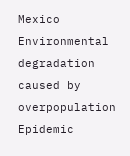Mexico Environmental degradation caused by overpopulation Epidemic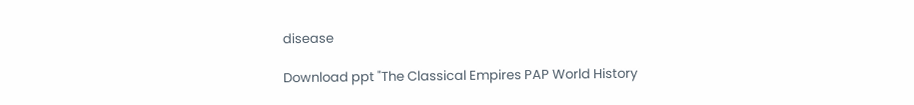disease

Download ppt "The Classical Empires PAP World History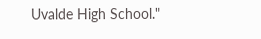Uvalde High School."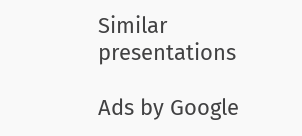Similar presentations

Ads by Google